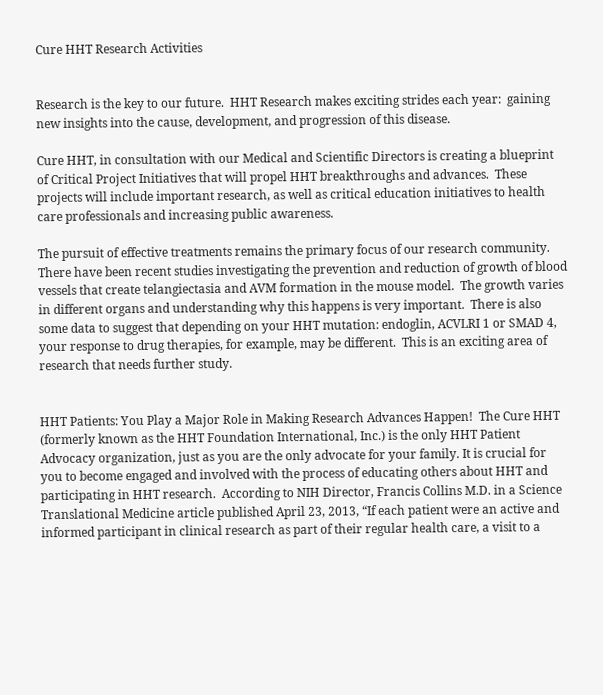Cure HHT Research Activities


Research is the key to our future.  HHT Research makes exciting strides each year:  gaining new insights into the cause, development, and progression of this disease.

Cure HHT, in consultation with our Medical and Scientific Directors is creating a blueprint of Critical Project Initiatives that will propel HHT breakthroughs and advances.  These projects will include important research, as well as critical education initiatives to health care professionals and increasing public awareness.

The pursuit of effective treatments remains the primary focus of our research community.  There have been recent studies investigating the prevention and reduction of growth of blood vessels that create telangiectasia and AVM formation in the mouse model.  The growth varies in different organs and understanding why this happens is very important.  There is also some data to suggest that depending on your HHT mutation: endoglin, ACVLRI 1 or SMAD 4, your response to drug therapies, for example, may be different.  This is an exciting area of research that needs further study.


HHT Patients: You Play a Major Role in Making Research Advances Happen!  The Cure HHT (formerly known as the HHT Foundation International, Inc.) is the only HHT Patient Advocacy organization, just as you are the only advocate for your family. It is crucial for you to become engaged and involved with the process of educating others about HHT and participating in HHT research.  According to NIH Director, Francis Collins M.D. in a Science Translational Medicine article published April 23, 2013, “If each patient were an active and informed participant in clinical research as part of their regular health care, a visit to a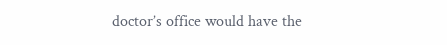doctor’s office would have the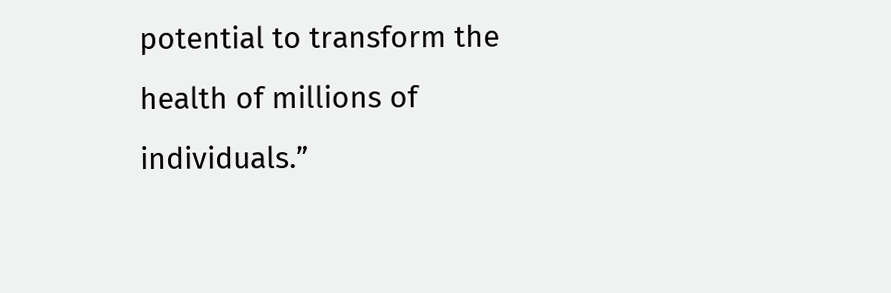potential to transform the health of millions of individuals.”